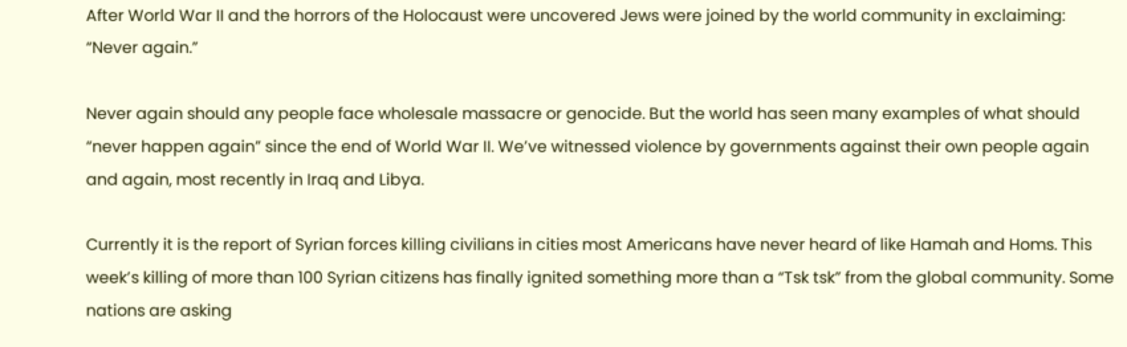After World War II and the horrors of the Holocaust were uncovered Jews were joined by the world community in exclaiming: “Never again.”

Never again should any people face wholesale massacre or genocide. But the world has seen many examples of what should “never happen again” since the end of World War II. We’ve witnessed violence by governments against their own people again and again, most recently in Iraq and Libya.

Currently it is the report of Syrian forces killing civilians in cities most Americans have never heard of like Hamah and Homs. This week’s killing of more than 100 Syrian citizens has finally ignited something more than a “Tsk tsk” from the global community. Some nations are asking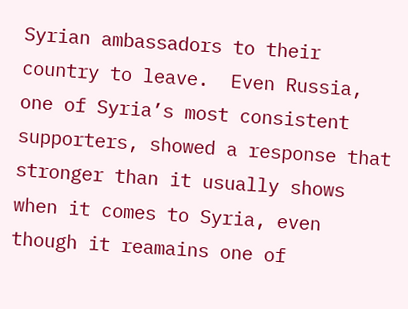Syrian ambassadors to their country to leave.  Even Russia, one of Syria’s most consistent supporters, showed a response that stronger than it usually shows when it comes to Syria, even though it reamains one of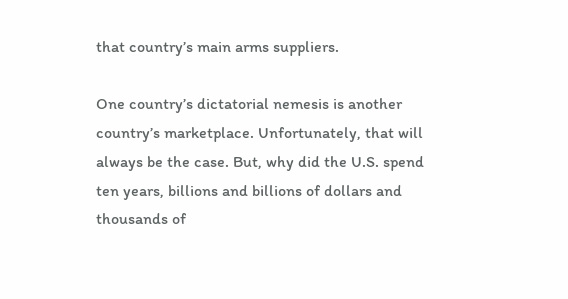that country’s main arms suppliers.

One country’s dictatorial nemesis is another country’s marketplace. Unfortunately, that will always be the case. But, why did the U.S. spend ten years, billions and billions of dollars and thousands of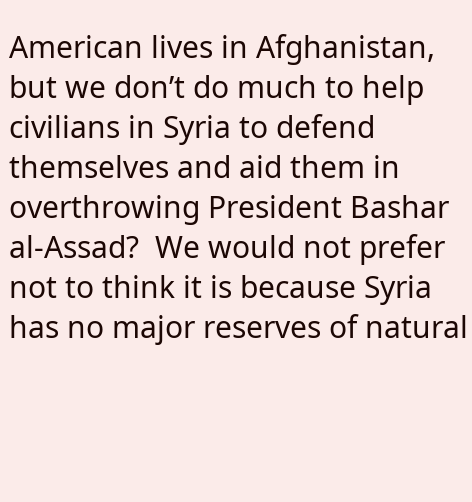American lives in Afghanistan, but we don’t do much to help civilians in Syria to defend themselves and aid them in overthrowing President Bashar al-Assad?  We would not prefer not to think it is because Syria has no major reserves of natural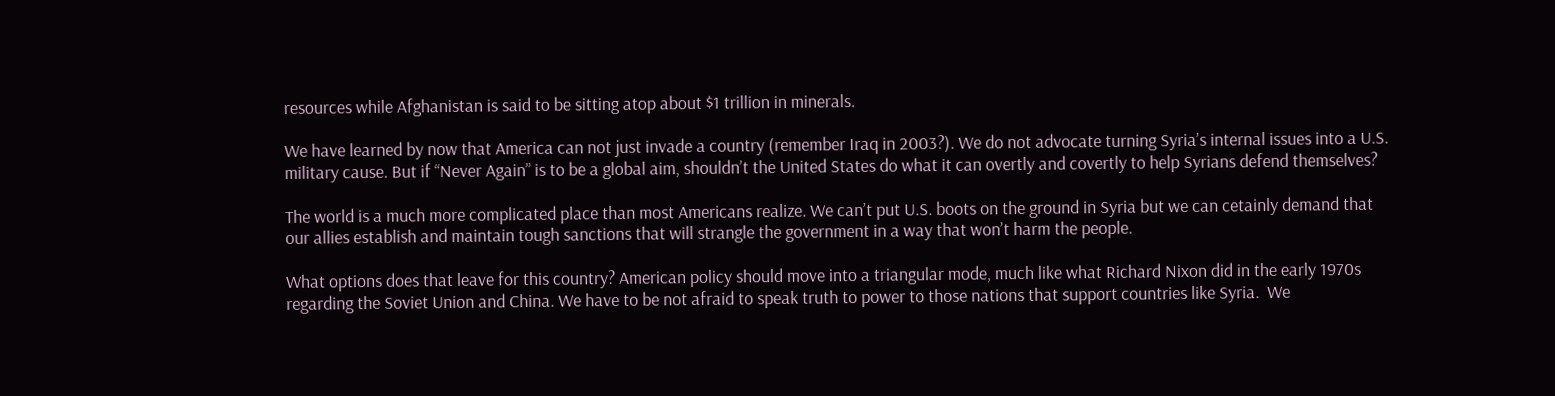resources while Afghanistan is said to be sitting atop about $1 trillion in minerals.

We have learned by now that America can not just invade a country (remember Iraq in 2003?). We do not advocate turning Syria’s internal issues into a U.S. military cause. But if “Never Again” is to be a global aim, shouldn’t the United States do what it can overtly and covertly to help Syrians defend themselves?

The world is a much more complicated place than most Americans realize. We can’t put U.S. boots on the ground in Syria but we can cetainly demand that our allies establish and maintain tough sanctions that will strangle the government in a way that won’t harm the people.

What options does that leave for this country? American policy should move into a triangular mode, much like what Richard Nixon did in the early 1970s regarding the Soviet Union and China. We have to be not afraid to speak truth to power to those nations that support countries like Syria.  We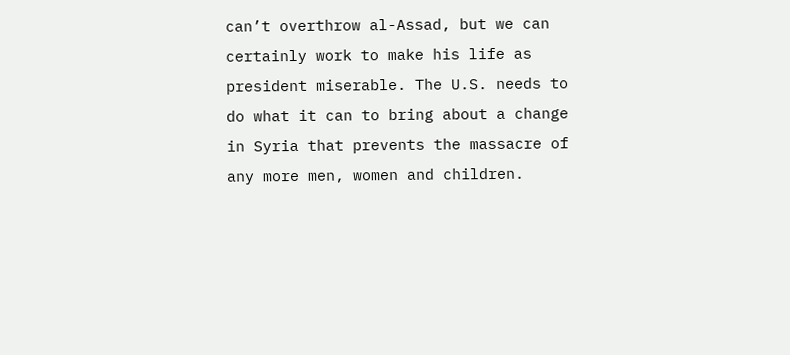can’t overthrow al-Assad, but we can certainly work to make his life as president miserable. The U.S. needs to do what it can to bring about a change in Syria that prevents the massacre of any more men, women and children.